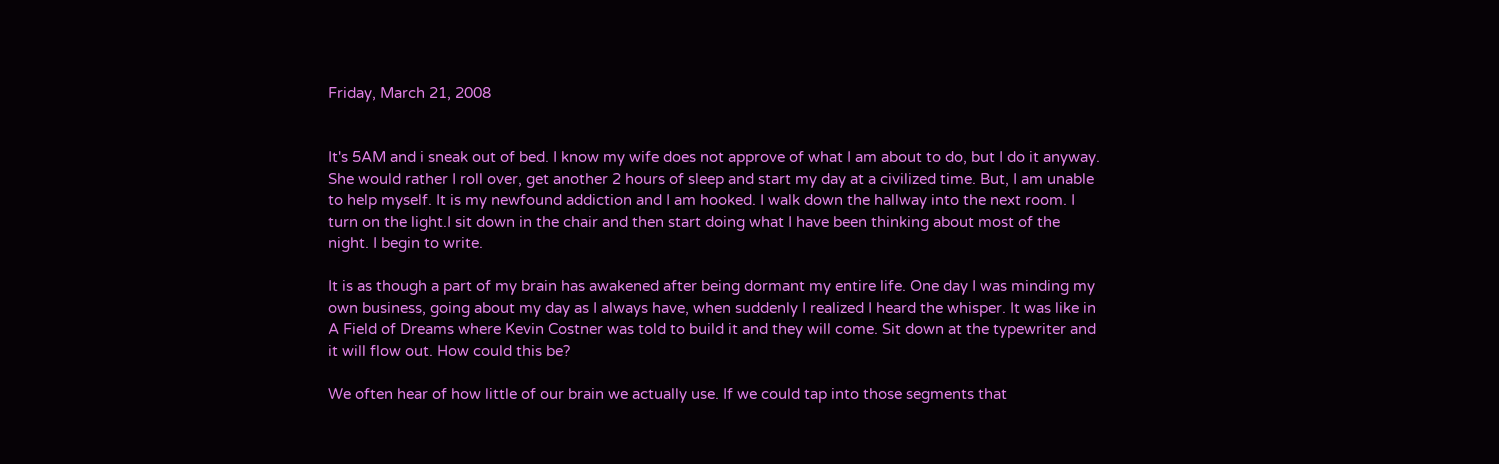Friday, March 21, 2008


It's 5AM and i sneak out of bed. I know my wife does not approve of what I am about to do, but I do it anyway. She would rather I roll over, get another 2 hours of sleep and start my day at a civilized time. But, I am unable to help myself. It is my newfound addiction and I am hooked. I walk down the hallway into the next room. I turn on the light.I sit down in the chair and then start doing what I have been thinking about most of the night. I begin to write.

It is as though a part of my brain has awakened after being dormant my entire life. One day I was minding my own business, going about my day as I always have, when suddenly I realized I heard the whisper. It was like in A Field of Dreams where Kevin Costner was told to build it and they will come. Sit down at the typewriter and it will flow out. How could this be?

We often hear of how little of our brain we actually use. If we could tap into those segments that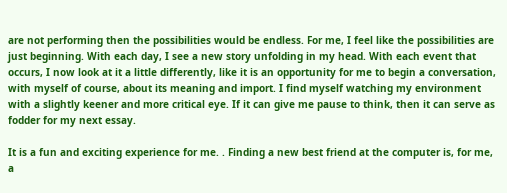are not performing then the possibilities would be endless. For me, I feel like the possibilities are just beginning. With each day, I see a new story unfolding in my head. With each event that occurs, I now look at it a little differently, like it is an opportunity for me to begin a conversation, with myself of course, about its meaning and import. I find myself watching my environment with a slightly keener and more critical eye. If it can give me pause to think, then it can serve as fodder for my next essay.

It is a fun and exciting experience for me. . Finding a new best friend at the computer is, for me, a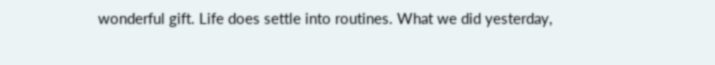wonderful gift. Life does settle into routines. What we did yesterday,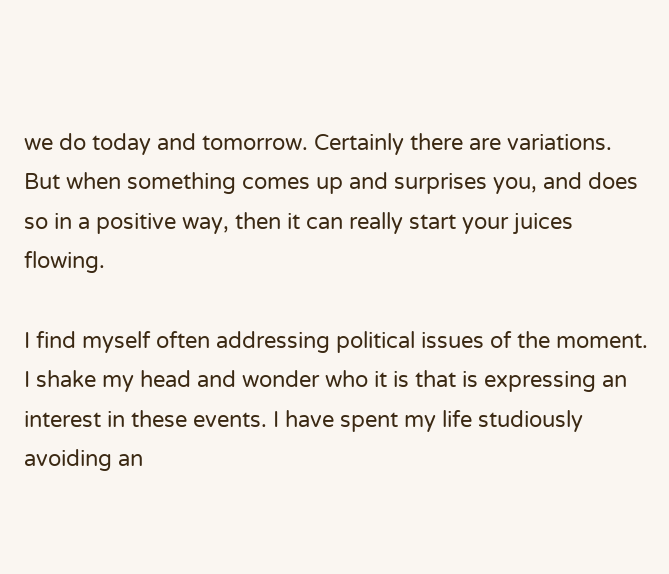we do today and tomorrow. Certainly there are variations. But when something comes up and surprises you, and does so in a positive way, then it can really start your juices flowing.

I find myself often addressing political issues of the moment. I shake my head and wonder who it is that is expressing an interest in these events. I have spent my life studiously avoiding an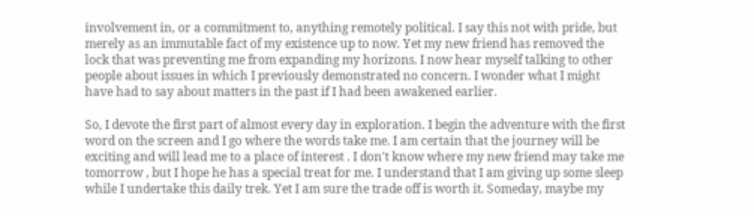involvement in, or a commitment to, anything remotely political. I say this not with pride, but merely as an immutable fact of my existence up to now. Yet my new friend has removed the lock that was preventing me from expanding my horizons. I now hear myself talking to other people about issues in which I previously demonstrated no concern. I wonder what I might have had to say about matters in the past if I had been awakened earlier.

So, I devote the first part of almost every day in exploration. I begin the adventure with the first word on the screen and I go where the words take me. I am certain that the journey will be exciting and will lead me to a place of interest . I don't know where my new friend may take me tomorrow , but I hope he has a special treat for me. I understand that I am giving up some sleep while I undertake this daily trek. Yet I am sure the trade off is worth it. Someday, maybe my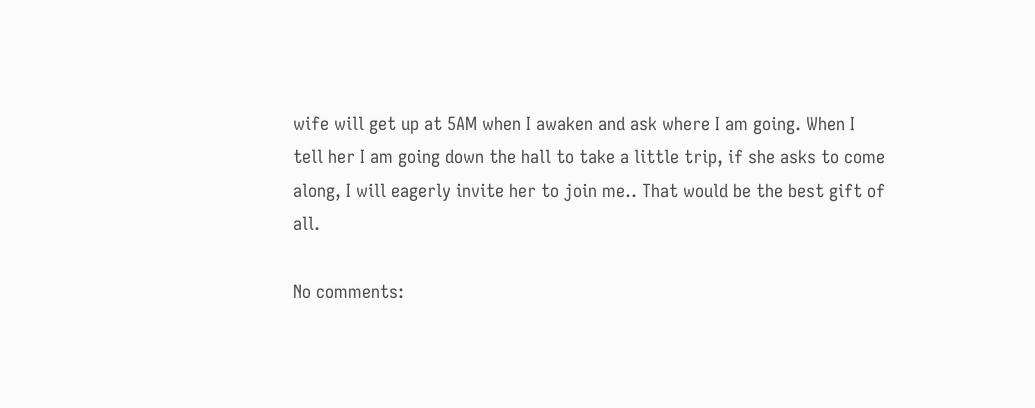wife will get up at 5AM when I awaken and ask where I am going. When I tell her I am going down the hall to take a little trip, if she asks to come along, I will eagerly invite her to join me.. That would be the best gift of all.

No comments: